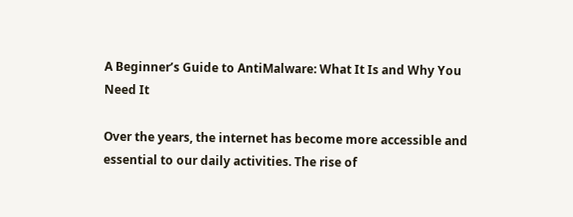A Beginner’s Guide to AntiMalware: What It Is and Why You Need It

Over the years, the internet has become more accessible and essential to our daily activities. The rise of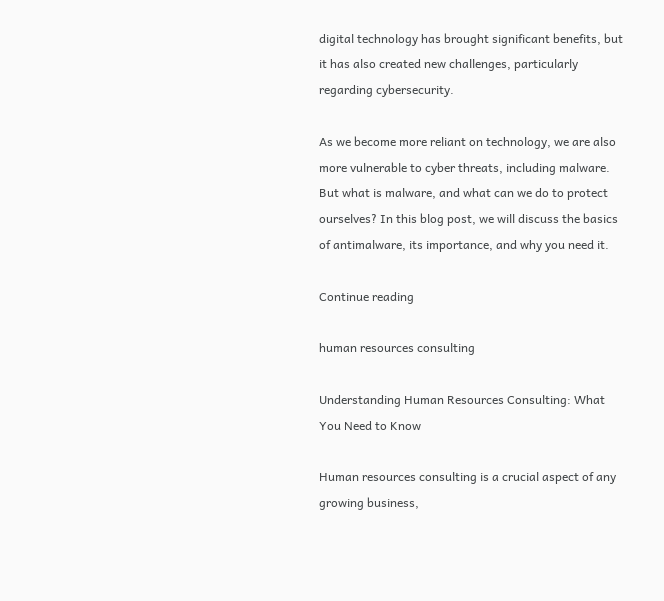digital technology has brought significant benefits, but it has also created new challenges, particularly regarding cybersecurity.

As we become more reliant on technology, we are also more vulnerable to cyber threats, including malware. But what is malware, and what can we do to protect ourselves? In this blog post, we will discuss the basics of antimalware, its importance, and why you need it.

Continue reading

human resources consulting

Understanding Human Resources Consulting: What You Need to Know

Human resources consulting is a crucial aspect of any growing business,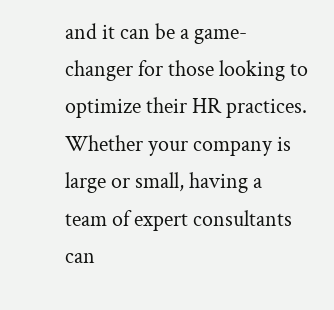and it can be a game-changer for those looking to optimize their HR practices. Whether your company is large or small, having a team of expert consultants can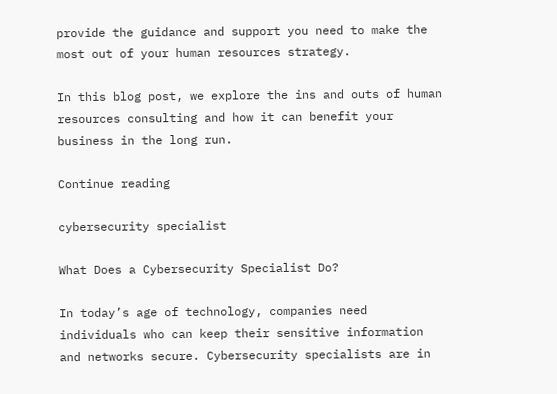provide the guidance and support you need to make the most out of your human resources strategy.

In this blog post, we explore the ins and outs of human resources consulting and how it can benefit your business in the long run.

Continue reading

cybersecurity specialist

What Does a Cybersecurity Specialist Do?

In today’s age of technology, companies need individuals who can keep their sensitive information and networks secure. Cybersecurity specialists are in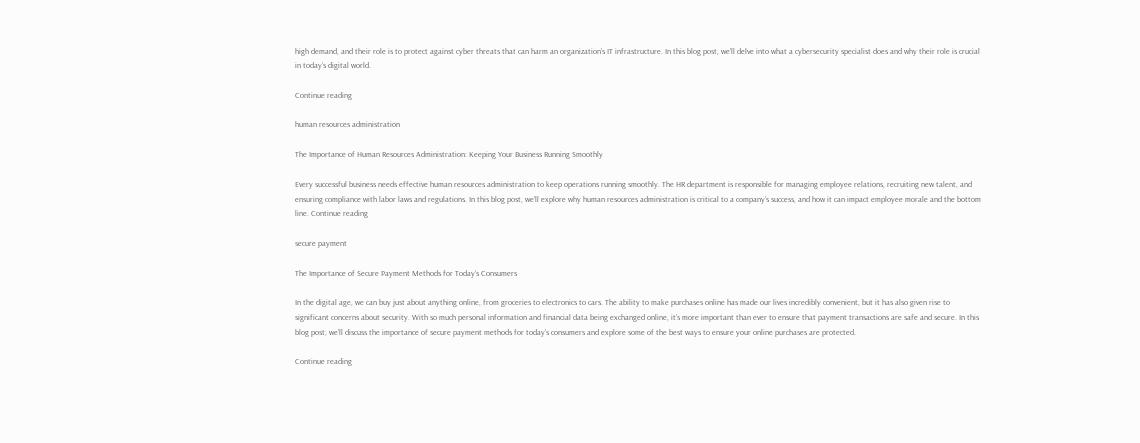high demand, and their role is to protect against cyber threats that can harm an organization’s IT infrastructure. In this blog post, we’ll delve into what a cybersecurity specialist does and why their role is crucial in today’s digital world.

Continue reading

human resources administration

The Importance of Human Resources Administration: Keeping Your Business Running Smoothly

Every successful business needs effective human resources administration to keep operations running smoothly. The HR department is responsible for managing employee relations, recruiting new talent, and ensuring compliance with labor laws and regulations. In this blog post, we’ll explore why human resources administration is critical to a company’s success, and how it can impact employee morale and the bottom line. Continue reading

secure payment

The Importance of Secure Payment Methods for Today’s Consumers

In the digital age, we can buy just about anything online, from groceries to electronics to cars. The ability to make purchases online has made our lives incredibly convenient, but it has also given rise to significant concerns about security. With so much personal information and financial data being exchanged online, it’s more important than ever to ensure that payment transactions are safe and secure. In this blog post, we’ll discuss the importance of secure payment methods for today’s consumers and explore some of the best ways to ensure your online purchases are protected.

Continue reading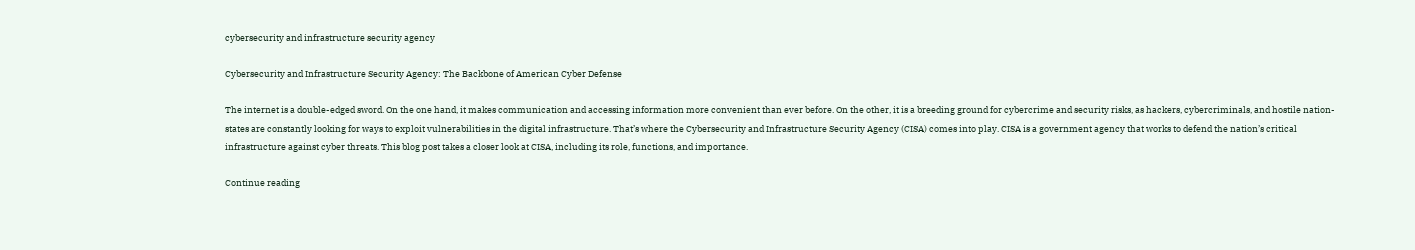cybersecurity and infrastructure security agency

Cybersecurity and Infrastructure Security Agency: The Backbone of American Cyber Defense

The internet is a double-edged sword. On the one hand, it makes communication and accessing information more convenient than ever before. On the other, it is a breeding ground for cybercrime and security risks, as hackers, cybercriminals, and hostile nation-states are constantly looking for ways to exploit vulnerabilities in the digital infrastructure. That’s where the Cybersecurity and Infrastructure Security Agency (CISA) comes into play. CISA is a government agency that works to defend the nation’s critical infrastructure against cyber threats. This blog post takes a closer look at CISA, including its role, functions, and importance.

Continue reading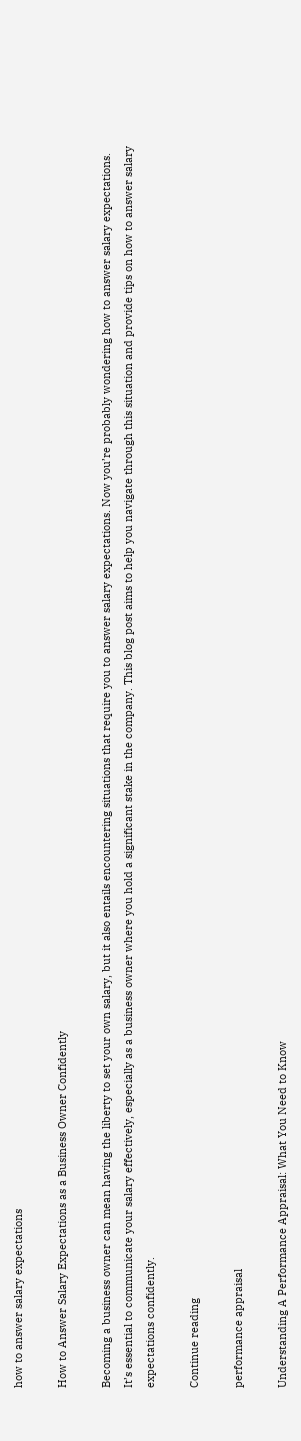how to answer salary expectations

How to Answer Salary Expectations as a Business Owner Confidently

Becoming a business owner can mean having the liberty to set your own salary, but it also entails encountering situations that require you to answer salary expectations. Now you’re probably wondering how to answer salary expectations. It’s essential to communicate your salary effectively, especially as a business owner where you hold a significant stake in the company. This blog post aims to help you navigate through this situation and provide tips on how to answer salary expectations confidently.

Continue reading

performance appraisal

Understanding A Performance Appraisal: What You Need to Know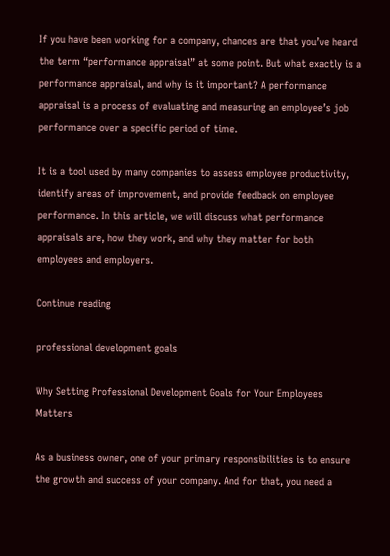If you have been working for a company, chances are that you’ve heard the term “performance appraisal” at some point. But what exactly is a performance appraisal, and why is it important? A performance appraisal is a process of evaluating and measuring an employee’s job performance over a specific period of time.

It is a tool used by many companies to assess employee productivity, identify areas of improvement, and provide feedback on employee performance. In this article, we will discuss what performance appraisals are, how they work, and why they matter for both employees and employers.

Continue reading

professional development goals

Why Setting Professional Development Goals for Your Employees Matters

As a business owner, one of your primary responsibilities is to ensure the growth and success of your company. And for that, you need a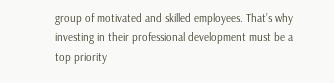group of motivated and skilled employees. That’s why investing in their professional development must be a top priority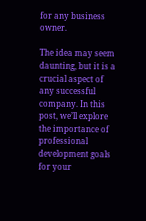for any business owner.

The idea may seem daunting, but it is a crucial aspect of any successful company. In this post, we’ll explore the importance of professional development goals for your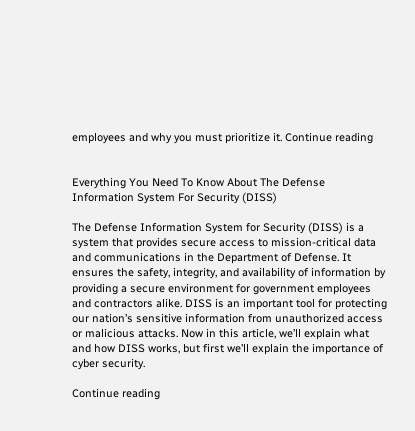employees and why you must prioritize it. Continue reading


Everything You Need To Know About The Defense Information System For Security (DISS)

The Defense Information System for Security (DISS) is a system that provides secure access to mission-critical data and communications in the Department of Defense. It ensures the safety, integrity, and availability of information by providing a secure environment for government employees and contractors alike. DISS is an important tool for protecting our nation’s sensitive information from unauthorized access or malicious attacks. Now in this article, we’ll explain what and how DISS works, but first we’ll explain the importance of cyber security.

Continue reading